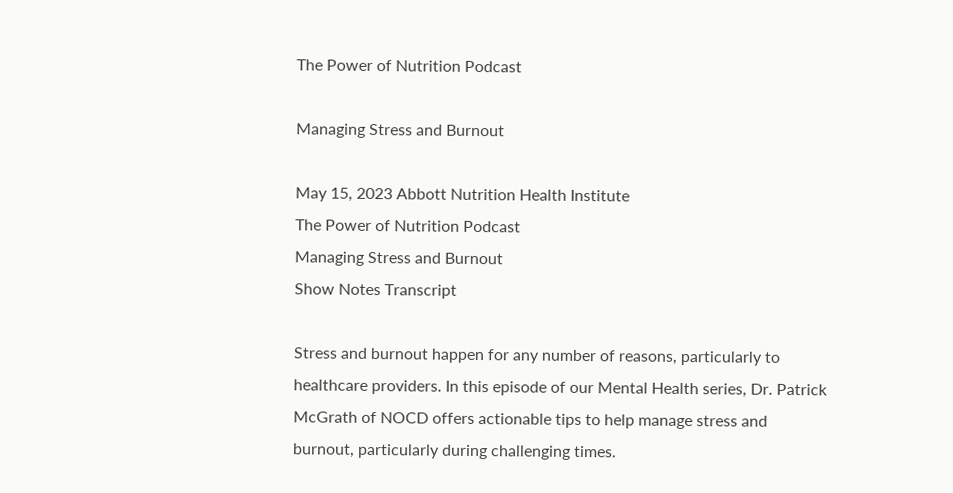The Power of Nutrition Podcast

Managing Stress and Burnout

May 15, 2023 Abbott Nutrition Health Institute
The Power of Nutrition Podcast
Managing Stress and Burnout
Show Notes Transcript

Stress and burnout happen for any number of reasons, particularly to healthcare providers. In this episode of our Mental Health series, Dr. Patrick McGrath of NOCD offers actionable tips to help manage stress and burnout, particularly during challenging times.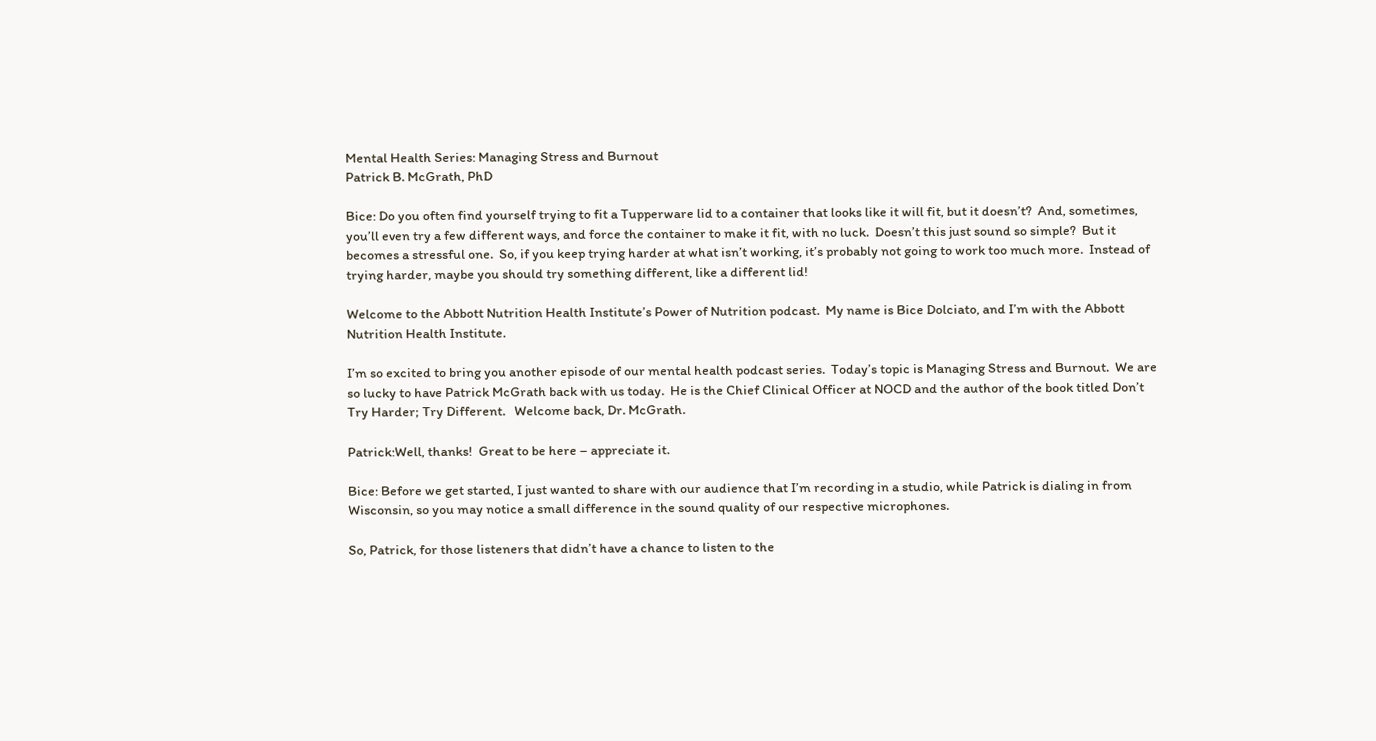Mental Health Series: Managing Stress and Burnout
Patrick B. McGrath, PhD

Bice: Do you often find yourself trying to fit a Tupperware lid to a container that looks like it will fit, but it doesn’t?  And, sometimes, you’ll even try a few different ways, and force the container to make it fit, with no luck.  Doesn’t this just sound so simple?  But it becomes a stressful one.  So, if you keep trying harder at what isn’t working, it’s probably not going to work too much more.  Instead of trying harder, maybe you should try something different, like a different lid!

Welcome to the Abbott Nutrition Health Institute’s Power of Nutrition podcast.  My name is Bice Dolciato, and I’m with the Abbott Nutrition Health Institute.

I’m so excited to bring you another episode of our mental health podcast series.  Today’s topic is Managing Stress and Burnout.  We are so lucky to have Patrick McGrath back with us today.  He is the Chief Clinical Officer at NOCD and the author of the book titled Don’t Try Harder; Try Different.   Welcome back, Dr. McGrath.

Patrick:Well, thanks!  Great to be here – appreciate it.

Bice: Before we get started, I just wanted to share with our audience that I’m recording in a studio, while Patrick is dialing in from Wisconsin, so you may notice a small difference in the sound quality of our respective microphones.

So, Patrick, for those listeners that didn’t have a chance to listen to the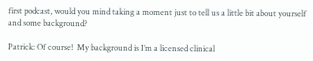first podcast, would you mind taking a moment just to tell us a little bit about yourself and some background?

Patrick: Of course!  My background is I’m a licensed clinical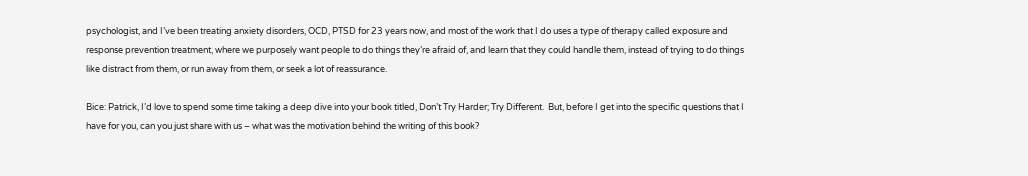psychologist, and I’ve been treating anxiety disorders, OCD, PTSD for 23 years now, and most of the work that I do uses a type of therapy called exposure and response prevention treatment, where we purposely want people to do things they’re afraid of, and learn that they could handle them, instead of trying to do things like distract from them, or run away from them, or seek a lot of reassurance.

Bice: Patrick, I’d love to spend some time taking a deep dive into your book titled, Don’t Try Harder; Try Different.  But, before I get into the specific questions that I have for you, can you just share with us – what was the motivation behind the writing of this book?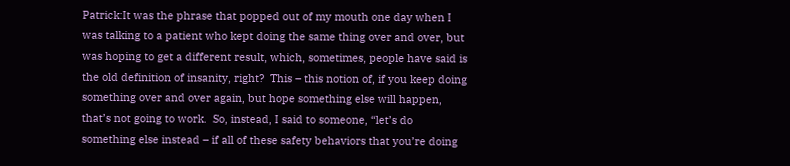Patrick:It was the phrase that popped out of my mouth one day when I was talking to a patient who kept doing the same thing over and over, but was hoping to get a different result, which, sometimes, people have said is the old definition of insanity, right?  This – this notion of, if you keep doing something over and over again, but hope something else will happen, that’s not going to work.  So, instead, I said to someone, “let’s do something else instead – if all of these safety behaviors that you’re doing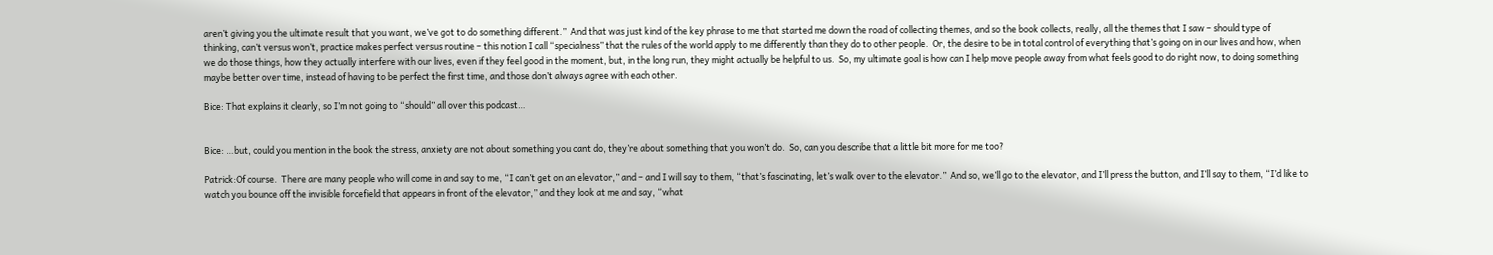aren’t giving you the ultimate result that you want, we’ve got to do something different.”  And that was just kind of the key phrase to me that started me down the road of collecting themes, and so the book collects, really, all the themes that I saw – should type of thinking, can’t versus won’t, practice makes perfect versus routine – this notion I call “specialness” that the rules of the world apply to me differently than they do to other people.  Or, the desire to be in total control of everything that’s going on in our lives and how, when we do those things, how they actually interfere with our lives, even if they feel good in the moment, but, in the long run, they might actually be helpful to us.  So, my ultimate goal is how can I help move people away from what feels good to do right now, to doing something maybe better over time, instead of having to be perfect the first time, and those don’t always agree with each other.

Bice: That explains it clearly, so I’m not going to “should” all over this podcast…


Bice: …but, could you mention in the book the stress, anxiety are not about something you cant do, they’re about something that you won’t do.  So, can you describe that a little bit more for me too?

Patrick:Of course.  There are many people who will come in and say to me, “I can’t get on an elevator,” and – and I will say to them, “that’s fascinating, let’s walk over to the elevator.”  And so, we’ll go to the elevator, and I’ll press the button, and I’ll say to them, “I’d like to watch you bounce off the invisible forcefield that appears in front of the elevator,” and they look at me and say, “what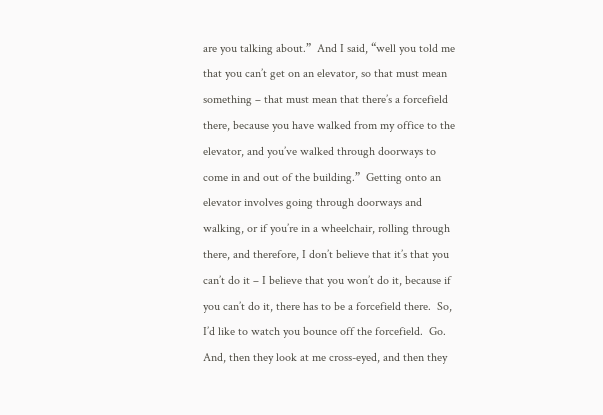are you talking about.”  And I said, “well you told me that you can’t get on an elevator, so that must mean something – that must mean that there’s a forcefield there, because you have walked from my office to the elevator, and you’ve walked through doorways to come in and out of the building.”  Getting onto an elevator involves going through doorways and walking, or if you’re in a wheelchair, rolling through there, and therefore, I don’t believe that it’s that you can’t do it – I believe that you won’t do it, because if you can’t do it, there has to be a forcefield there.  So, I’d like to watch you bounce off the forcefield.  Go.  And, then they look at me cross-eyed, and then they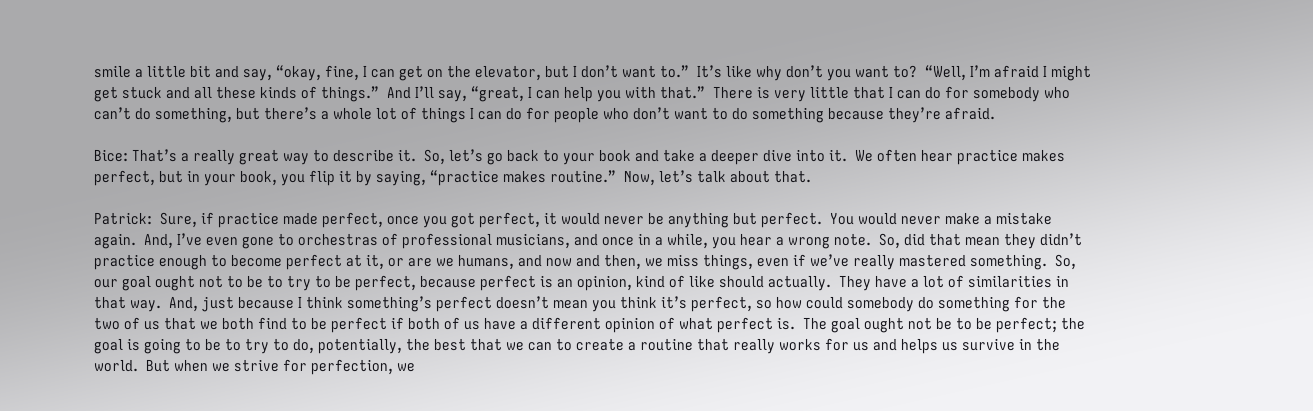smile a little bit and say, “okay, fine, I can get on the elevator, but I don’t want to.”  It’s like why don’t you want to?  “Well, I’m afraid I might get stuck and all these kinds of things.”  And I’ll say, “great, I can help you with that.”  There is very little that I can do for somebody who can’t do something, but there’s a whole lot of things I can do for people who don’t want to do something because they’re afraid.

Bice: That’s a really great way to describe it.  So, let’s go back to your book and take a deeper dive into it.  We often hear practice makes perfect, but in your book, you flip it by saying, “practice makes routine.”  Now, let’s talk about that.

Patrick:  Sure, if practice made perfect, once you got perfect, it would never be anything but perfect.  You would never make a mistake again.  And, I’ve even gone to orchestras of professional musicians, and once in a while, you hear a wrong note.  So, did that mean they didn’t practice enough to become perfect at it, or are we humans, and now and then, we miss things, even if we’ve really mastered something.  So, our goal ought not to be to try to be perfect, because perfect is an opinion, kind of like should actually.  They have a lot of similarities in that way.  And, just because I think something’s perfect doesn’t mean you think it’s perfect, so how could somebody do something for the two of us that we both find to be perfect if both of us have a different opinion of what perfect is.  The goal ought not be to be perfect; the goal is going to be to try to do, potentially, the best that we can to create a routine that really works for us and helps us survive in the world.  But when we strive for perfection, we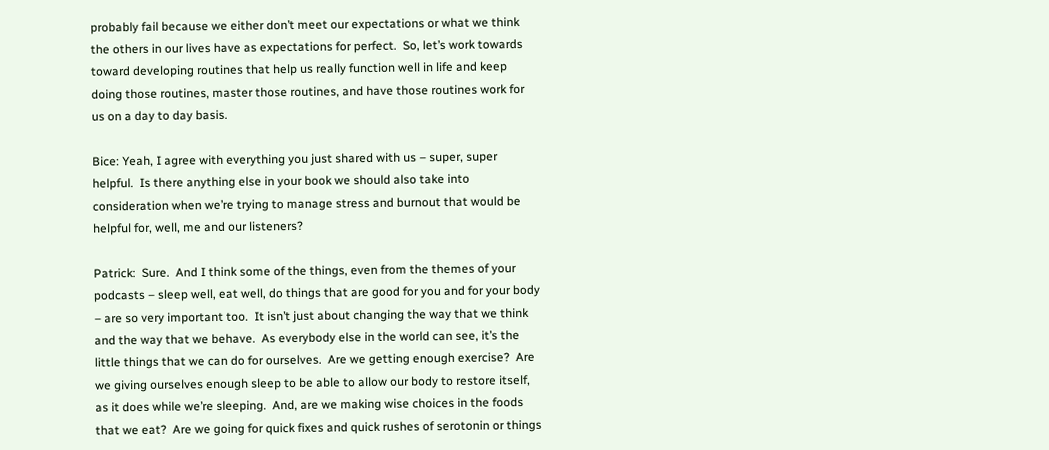probably fail because we either don’t meet our expectations or what we think the others in our lives have as expectations for perfect.  So, let’s work towards toward developing routines that help us really function well in life and keep doing those routines, master those routines, and have those routines work for us on a day to day basis.

Bice: Yeah, I agree with everything you just shared with us – super, super helpful.  Is there anything else in your book we should also take into consideration when we’re trying to manage stress and burnout that would be helpful for, well, me and our listeners?

Patrick:  Sure.  And I think some of the things, even from the themes of your podcasts – sleep well, eat well, do things that are good for you and for your body – are so very important too.  It isn’t just about changing the way that we think and the way that we behave.  As everybody else in the world can see, it’s the little things that we can do for ourselves.  Are we getting enough exercise?  Are we giving ourselves enough sleep to be able to allow our body to restore itself, as it does while we’re sleeping.  And, are we making wise choices in the foods that we eat?  Are we going for quick fixes and quick rushes of serotonin or things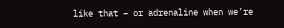like that – or adrenaline when we’re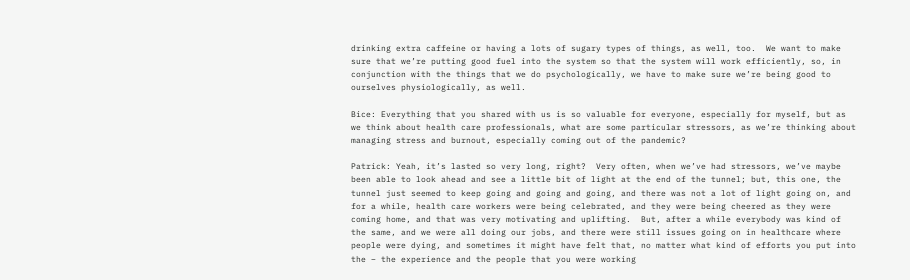drinking extra caffeine or having a lots of sugary types of things, as well, too.  We want to make sure that we’re putting good fuel into the system so that the system will work efficiently, so, in conjunction with the things that we do psychologically, we have to make sure we’re being good to ourselves physiologically, as well.

Bice: Everything that you shared with us is so valuable for everyone, especially for myself, but as we think about health care professionals, what are some particular stressors, as we’re thinking about managing stress and burnout, especially coming out of the pandemic?

Patrick: Yeah, it’s lasted so very long, right?  Very often, when we’ve had stressors, we’ve maybe been able to look ahead and see a little bit of light at the end of the tunnel; but, this one, the tunnel just seemed to keep going and going and going, and there was not a lot of light going on, and for a while, health care workers were being celebrated, and they were being cheered as they were coming home, and that was very motivating and uplifting.  But, after a while everybody was kind of the same, and we were all doing our jobs, and there were still issues going on in healthcare where people were dying, and sometimes it might have felt that, no matter what kind of efforts you put into the – the experience and the people that you were working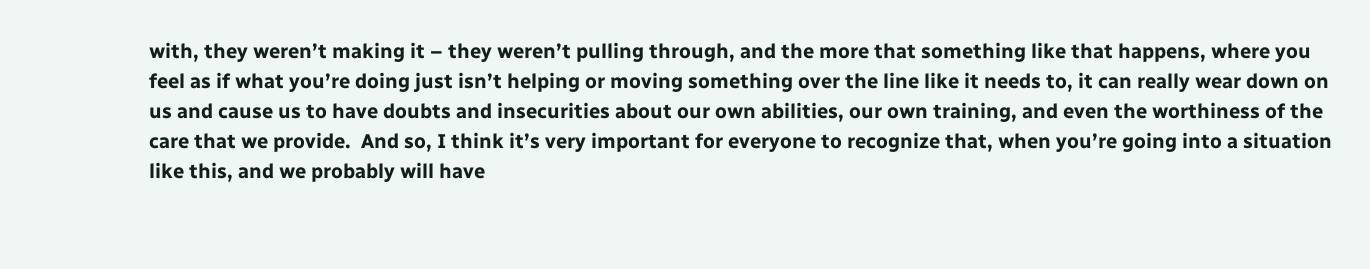with, they weren’t making it – they weren’t pulling through, and the more that something like that happens, where you feel as if what you’re doing just isn’t helping or moving something over the line like it needs to, it can really wear down on us and cause us to have doubts and insecurities about our own abilities, our own training, and even the worthiness of the care that we provide.  And so, I think it’s very important for everyone to recognize that, when you’re going into a situation like this, and we probably will have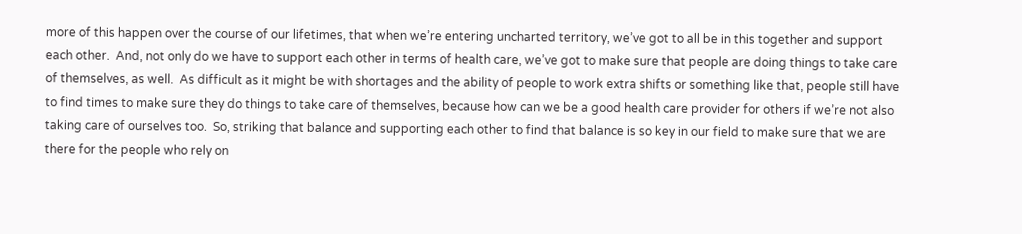more of this happen over the course of our lifetimes, that when we’re entering uncharted territory, we’ve got to all be in this together and support each other.  And, not only do we have to support each other in terms of health care, we’ve got to make sure that people are doing things to take care of themselves, as well.  As difficult as it might be with shortages and the ability of people to work extra shifts or something like that, people still have to find times to make sure they do things to take care of themselves, because how can we be a good health care provider for others if we’re not also taking care of ourselves too.  So, striking that balance and supporting each other to find that balance is so key in our field to make sure that we are there for the people who rely on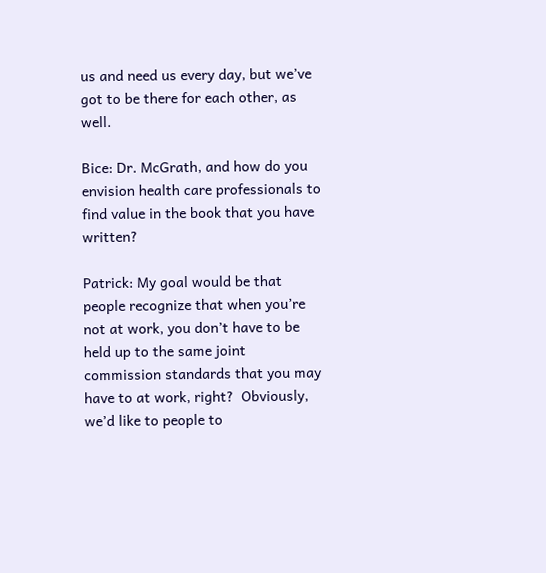us and need us every day, but we’ve got to be there for each other, as well.

Bice: Dr. McGrath, and how do you envision health care professionals to find value in the book that you have written?

Patrick: My goal would be that people recognize that when you’re not at work, you don’t have to be held up to the same joint commission standards that you may have to at work, right?  Obviously, we’d like to people to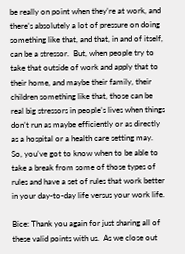be really on point when they’re at work, and there’s absolutely a lot of pressure on doing something like that, and that, in and of itself, can be a stressor.  But, when people try to take that outside of work and apply that to their home, and maybe their family, their children something like that, those can be real big stressors in people’s lives when things don’t run as maybe efficiently or as directly as a hospital or a health care setting may.  So, you’ve got to know when to be able to take a break from some of those types of rules and have a set of rules that work better in your day-to-day life versus your work life.

Bice: Thank you again for just sharing all of these valid points with us.  As we close out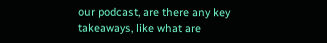our podcast, are there any key takeaways, like what are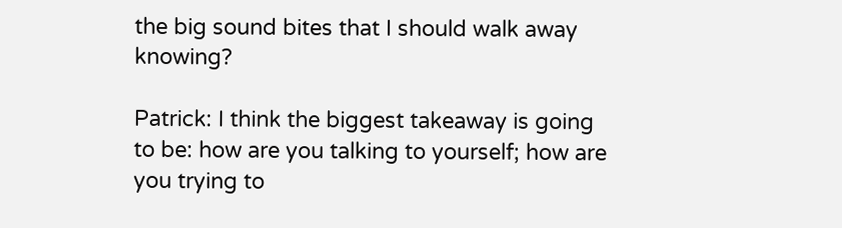the big sound bites that I should walk away knowing?

Patrick: I think the biggest takeaway is going to be: how are you talking to yourself; how are you trying to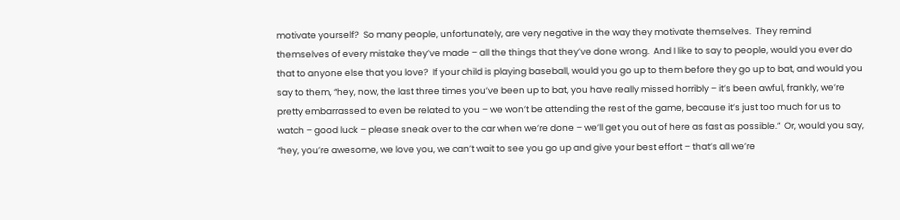motivate yourself?  So many people, unfortunately, are very negative in the way they motivate themselves.  They remind themselves of every mistake they’ve made – all the things that they’ve done wrong.  And I like to say to people, would you ever do that to anyone else that you love?  If your child is playing baseball, would you go up to them before they go up to bat, and would you say to them, “hey, now, the last three times you’ve been up to bat, you have really missed horribly – it’s been awful, frankly, we’re pretty embarrassed to even be related to you – we won’t be attending the rest of the game, because it’s just too much for us to watch – good luck – please sneak over to the car when we’re done – we’ll get you out of here as fast as possible.”  Or, would you say, “hey, you’re awesome, we love you, we can’t wait to see you go up and give your best effort – that’s all we’re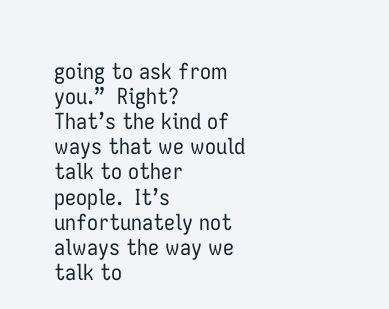going to ask from you.”  Right?  That’s the kind of ways that we would talk to other people.  It’s unfortunately not always the way we talk to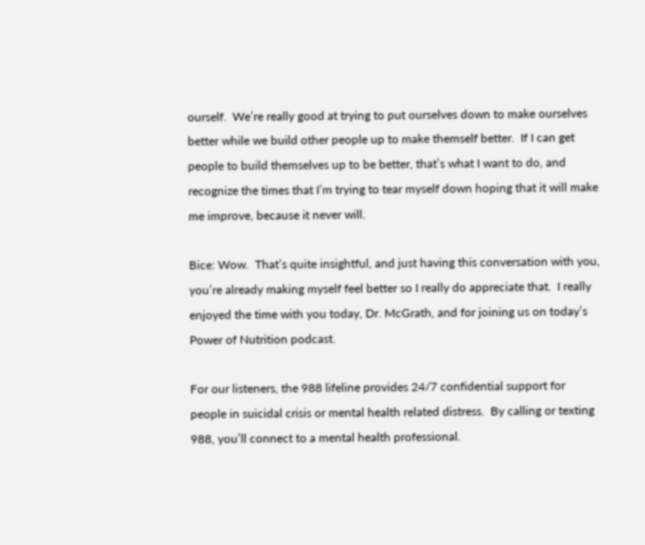ourself.  We’re really good at trying to put ourselves down to make ourselves better while we build other people up to make themself better.  If I can get people to build themselves up to be better, that’s what I want to do, and recognize the times that I’m trying to tear myself down hoping that it will make me improve, because it never will.

Bice: Wow.  That’s quite insightful, and just having this conversation with you, you’re already making myself feel better so I really do appreciate that.  I really enjoyed the time with you today, Dr. McGrath, and for joining us on today’s Power of Nutrition podcast.

For our listeners, the 988 lifeline provides 24/7 confidential support for people in suicidal crisis or mental health related distress.  By calling or texting 988, you’ll connect to a mental health professional.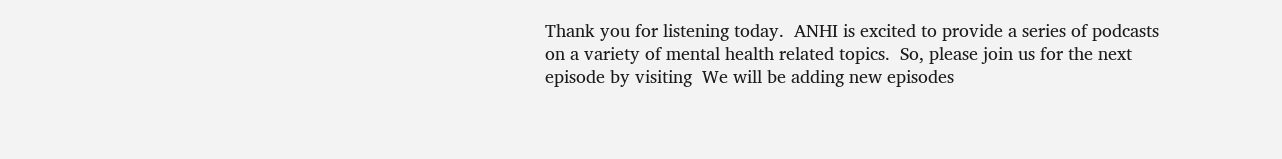Thank you for listening today.  ANHI is excited to provide a series of podcasts on a variety of mental health related topics.  So, please join us for the next episode by visiting  We will be adding new episodes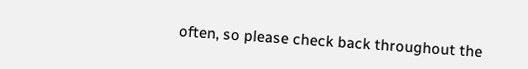often, so please check back throughout the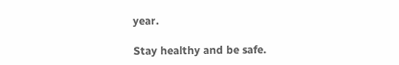year.

Stay healthy and be safe.